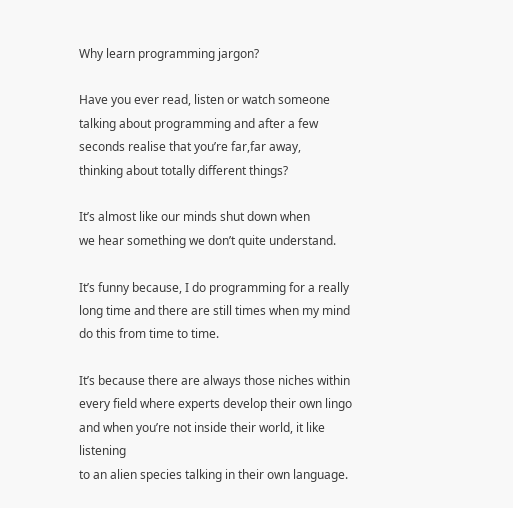Why learn programming jargon?

Have you ever read, listen or watch someone
talking about programming and after a few
seconds realise that you’re far,far away,
thinking about totally different things?

It’s almost like our minds shut down when
we hear something we don’t quite understand.

It’s funny because, I do programming for a really
long time and there are still times when my mind
do this from time to time.

It’s because there are always those niches within
every field where experts develop their own lingo
and when you’re not inside their world, it like listening
to an alien species talking in their own language.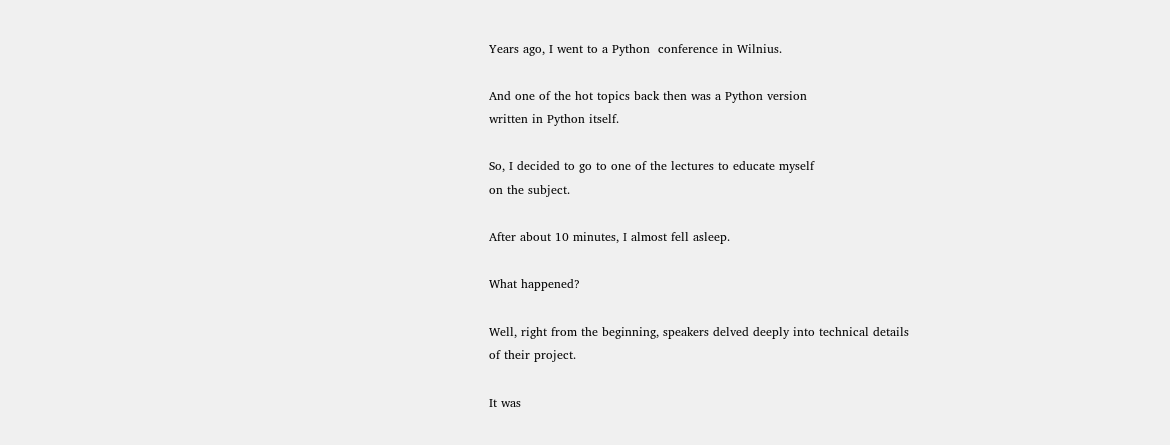Years ago, I went to a Python  conference in Wilnius.

And one of the hot topics back then was a Python version
written in Python itself.

So, I decided to go to one of the lectures to educate myself
on the subject.

After about 10 minutes, I almost fell asleep.

What happened?

Well, right from the beginning, speakers delved deeply into technical details
of their project.

It was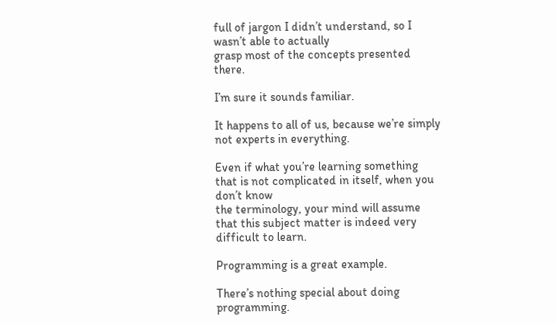full of jargon I didn’t understand, so I wasn’t able to actually
grasp most of the concepts presented there.

I’m sure it sounds familiar.

It happens to all of us, because we’re simply not experts in everything.

Even if what you’re learning something that is not complicated in itself, when you don’t know
the terminology, your mind will assume that this subject matter is indeed very difficult to learn.

Programming is a great example.

There’s nothing special about doing programming.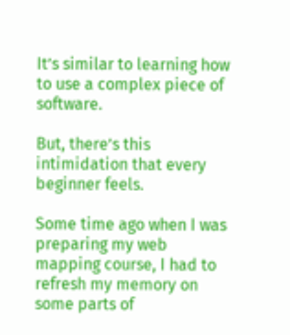It’s similar to learning how to use a complex piece of software.

But, there’s this intimidation that every beginner feels.

Some time ago when I was preparing my web mapping course, I had to
refresh my memory on some parts of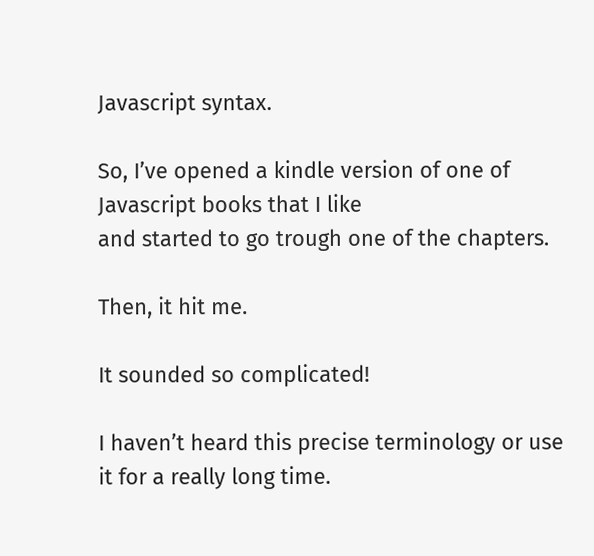Javascript syntax.

So, I’ve opened a kindle version of one of Javascript books that I like
and started to go trough one of the chapters.

Then, it hit me.

It sounded so complicated!

I haven’t heard this precise terminology or use it for a really long time.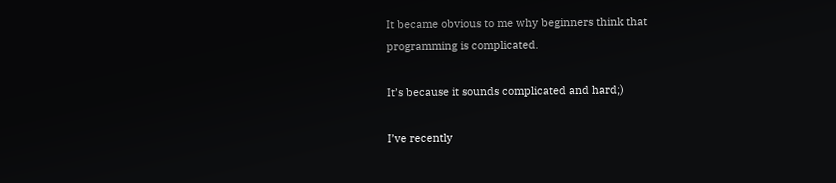It became obvious to me why beginners think that programming is complicated.

It’s because it sounds complicated and hard;)

I’ve recently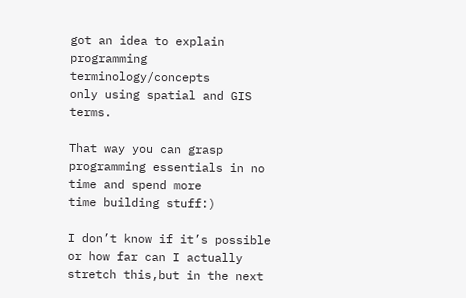got an idea to explain programming terminology/concepts
only using spatial and GIS terms.

That way you can grasp programming essentials in no time and spend more
time building stuff:)

I don’t know if it’s possible or how far can I actually stretch this,but in the next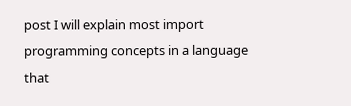post I will explain most import programming concepts in a language that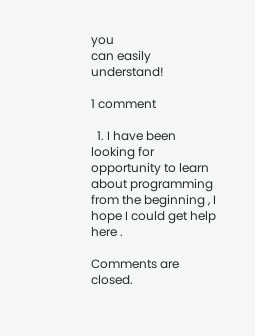you
can easily understand!

1 comment

  1. I have been looking for opportunity to learn about programming from the beginning , I hope I could get help here .

Comments are closed.